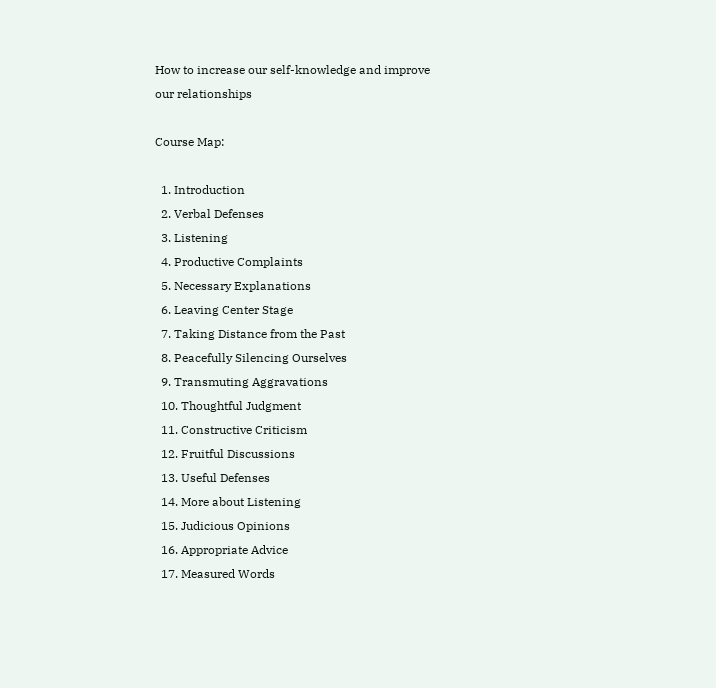How to increase our self-knowledge and improve our relationships

Course Map:

  1. Introduction
  2. Verbal Defenses
  3. Listening
  4. Productive Complaints
  5. Necessary Explanations
  6. Leaving Center Stage
  7. Taking Distance from the Past
  8. Peacefully Silencing Ourselves
  9. Transmuting Aggravations
  10. Thoughtful Judgment
  11. Constructive Criticism
  12. Fruitful Discussions
  13. Useful Defenses
  14. More about Listening
  15. Judicious Opinions
  16. Appropriate Advice
  17. Measured Words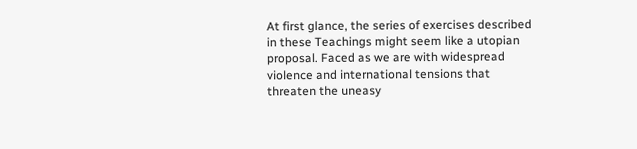At first glance, the series of exercises described in these Teachings might seem like a utopian proposal. Faced as we are with widespread violence and international tensions that threaten the uneasy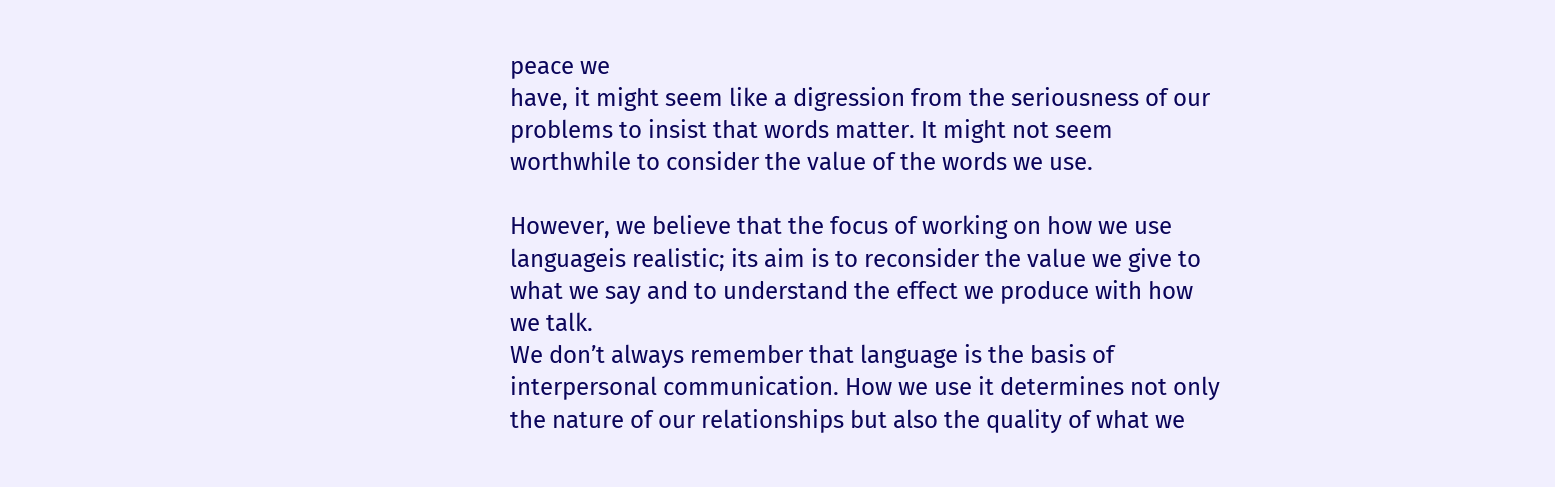peace we
have, it might seem like a digression from the seriousness of our problems to insist that words matter. It might not seem worthwhile to consider the value of the words we use.

However, we believe that the focus of working on how we use languageis realistic; its aim is to reconsider the value we give to what we say and to understand the effect we produce with how we talk.
We don’t always remember that language is the basis of interpersonal communication. How we use it determines not only the nature of our relationships but also the quality of what we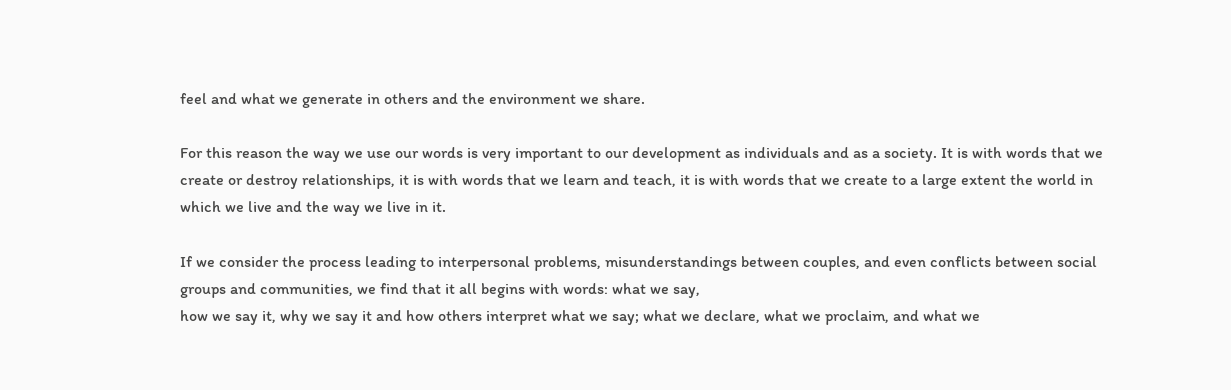feel and what we generate in others and the environment we share.

For this reason the way we use our words is very important to our development as individuals and as a society. It is with words that we create or destroy relationships, it is with words that we learn and teach, it is with words that we create to a large extent the world in which we live and the way we live in it.

If we consider the process leading to interpersonal problems, misunderstandings between couples, and even conflicts between social groups and communities, we find that it all begins with words: what we say,
how we say it, why we say it and how others interpret what we say; what we declare, what we proclaim, and what we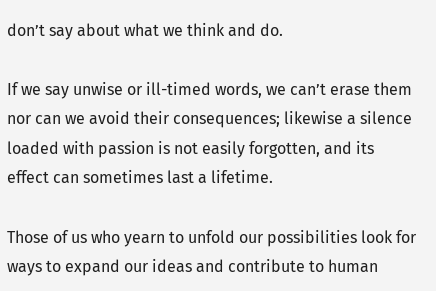don’t say about what we think and do.

If we say unwise or ill-timed words, we can’t erase them nor can we avoid their consequences; likewise a silence loaded with passion is not easily forgotten, and its effect can sometimes last a lifetime.

Those of us who yearn to unfold our possibilities look for ways to expand our ideas and contribute to human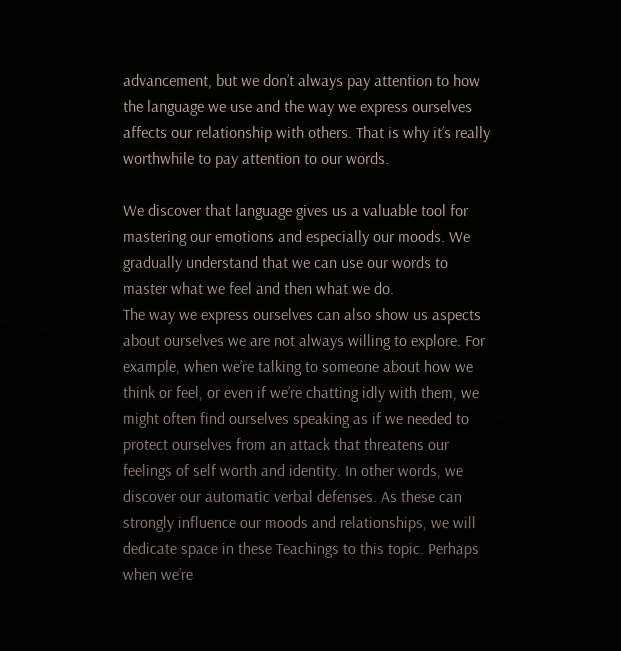advancement, but we don’t always pay attention to how the language we use and the way we express ourselves affects our relationship with others. That is why it’s really worthwhile to pay attention to our words.

We discover that language gives us a valuable tool for mastering our emotions and especially our moods. We gradually understand that we can use our words to master what we feel and then what we do.
The way we express ourselves can also show us aspects about ourselves we are not always willing to explore. For example, when we’re talking to someone about how we think or feel, or even if we’re chatting idly with them, we might often find ourselves speaking as if we needed to protect ourselves from an attack that threatens our feelings of self worth and identity. In other words, we discover our automatic verbal defenses. As these can strongly influence our moods and relationships, we will dedicate space in these Teachings to this topic. Perhaps when we’re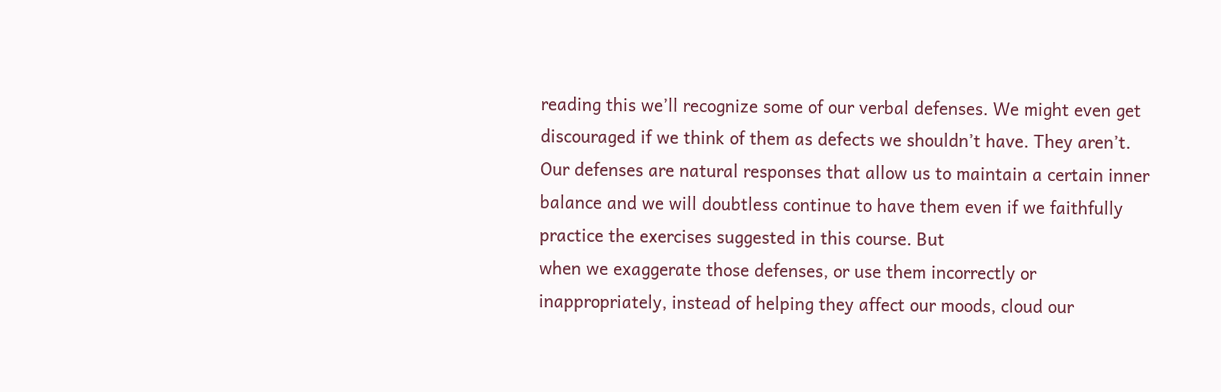reading this we’ll recognize some of our verbal defenses. We might even get discouraged if we think of them as defects we shouldn’t have. They aren’t. Our defenses are natural responses that allow us to maintain a certain inner balance and we will doubtless continue to have them even if we faithfully practice the exercises suggested in this course. But
when we exaggerate those defenses, or use them incorrectly or inappropriately, instead of helping they affect our moods, cloud our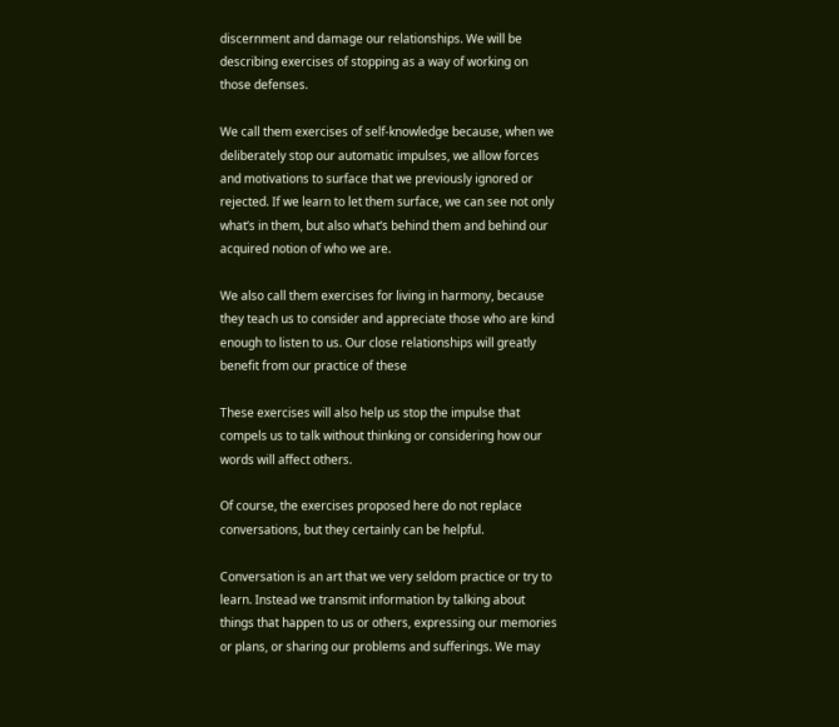discernment and damage our relationships. We will be describing exercises of stopping as a way of working on those defenses.

We call them exercises of self-knowledge because, when we deliberately stop our automatic impulses, we allow forces and motivations to surface that we previously ignored or rejected. If we learn to let them surface, we can see not only what’s in them, but also what’s behind them and behind our acquired notion of who we are.

We also call them exercises for living in harmony, because they teach us to consider and appreciate those who are kind enough to listen to us. Our close relationships will greatly benefit from our practice of these

These exercises will also help us stop the impulse that compels us to talk without thinking or considering how our words will affect others.

Of course, the exercises proposed here do not replace conversations, but they certainly can be helpful.

Conversation is an art that we very seldom practice or try to learn. Instead we transmit information by talking about things that happen to us or others, expressing our memories or plans, or sharing our problems and sufferings. We may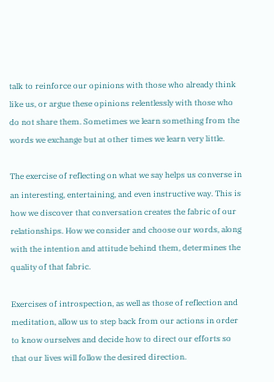talk to reinforce our opinions with those who already think like us, or argue these opinions relentlessly with those who do not share them. Sometimes we learn something from the words we exchange but at other times we learn very little.

The exercise of reflecting on what we say helps us converse in an interesting, entertaining, and even instructive way. This is how we discover that conversation creates the fabric of our relationships. How we consider and choose our words, along with the intention and attitude behind them, determines the quality of that fabric.

Exercises of introspection, as well as those of reflection and meditation, allow us to step back from our actions in order to know ourselves and decide how to direct our efforts so that our lives will follow the desired direction.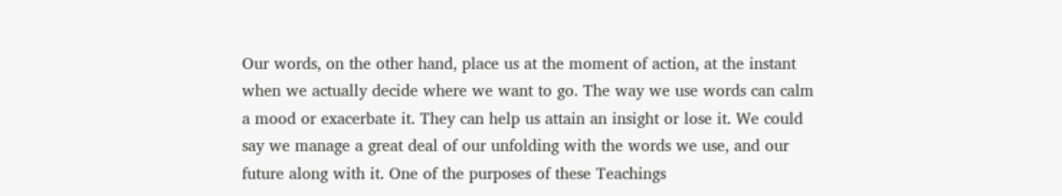Our words, on the other hand, place us at the moment of action, at the instant when we actually decide where we want to go. The way we use words can calm a mood or exacerbate it. They can help us attain an insight or lose it. We could say we manage a great deal of our unfolding with the words we use, and our future along with it. One of the purposes of these Teachings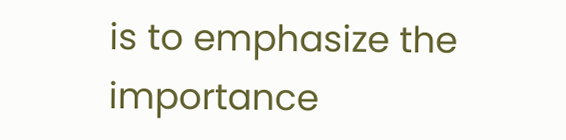is to emphasize the importance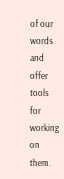of our words and offer tools for working on them.